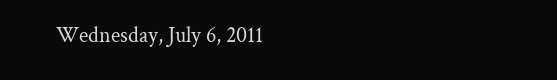Wednesday, July 6, 2011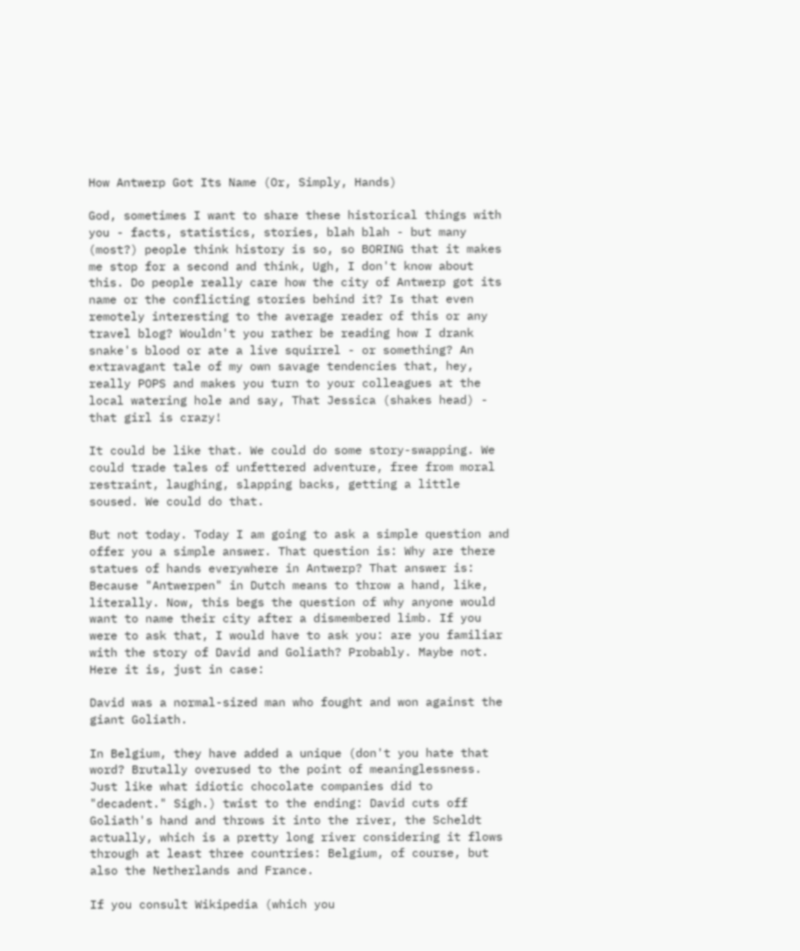How Antwerp Got Its Name (Or, Simply, Hands)

God, sometimes I want to share these historical things with you - facts, statistics, stories, blah blah - but many (most?) people think history is so, so BORING that it makes me stop for a second and think, Ugh, I don't know about this. Do people really care how the city of Antwerp got its name or the conflicting stories behind it? Is that even remotely interesting to the average reader of this or any travel blog? Wouldn't you rather be reading how I drank snake's blood or ate a live squirrel - or something? An extravagant tale of my own savage tendencies that, hey, really POPS and makes you turn to your colleagues at the local watering hole and say, That Jessica (shakes head) - that girl is crazy!

It could be like that. We could do some story-swapping. We could trade tales of unfettered adventure, free from moral restraint, laughing, slapping backs, getting a little soused. We could do that.

But not today. Today I am going to ask a simple question and offer you a simple answer. That question is: Why are there statues of hands everywhere in Antwerp? That answer is: Because "Antwerpen" in Dutch means to throw a hand, like, literally. Now, this begs the question of why anyone would want to name their city after a dismembered limb. If you were to ask that, I would have to ask you: are you familiar with the story of David and Goliath? Probably. Maybe not. Here it is, just in case:

David was a normal-sized man who fought and won against the giant Goliath.

In Belgium, they have added a unique (don't you hate that word? Brutally overused to the point of meaninglessness. Just like what idiotic chocolate companies did to "decadent." Sigh.) twist to the ending: David cuts off Goliath's hand and throws it into the river, the Scheldt actually, which is a pretty long river considering it flows through at least three countries: Belgium, of course, but also the Netherlands and France.

If you consult Wikipedia (which you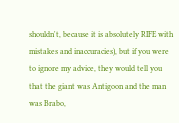shouldn't, because it is absolutely RIFE with mistakes and inaccuracies), but if you were to ignore my advice, they would tell you that the giant was Antigoon and the man was Brabo,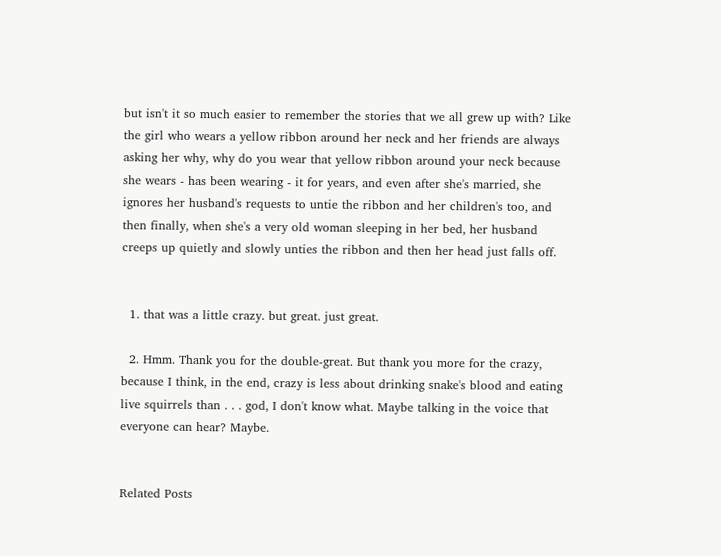but isn't it so much easier to remember the stories that we all grew up with? Like the girl who wears a yellow ribbon around her neck and her friends are always asking her why, why do you wear that yellow ribbon around your neck because she wears - has been wearing - it for years, and even after she's married, she ignores her husband's requests to untie the ribbon and her children's too, and then finally, when she's a very old woman sleeping in her bed, her husband creeps up quietly and slowly unties the ribbon and then her head just falls off.


  1. that was a little crazy. but great. just great.

  2. Hmm. Thank you for the double-great. But thank you more for the crazy, because I think, in the end, crazy is less about drinking snake's blood and eating live squirrels than . . . god, I don't know what. Maybe talking in the voice that everyone can hear? Maybe.


Related Posts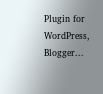Plugin for WordPress, Blogger...